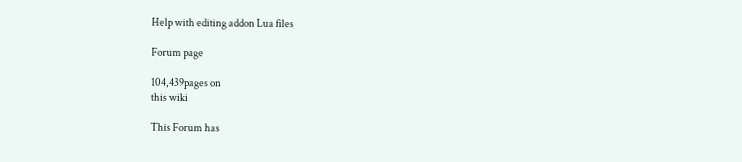Help with editing addon Lua files

Forum page

104,439pages on
this wiki

This Forum has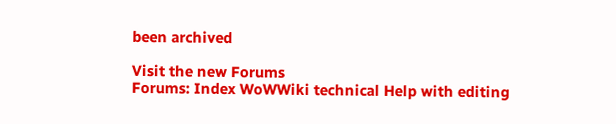been archived

Visit the new Forums
Forums: Index WoWWiki technical Help with editing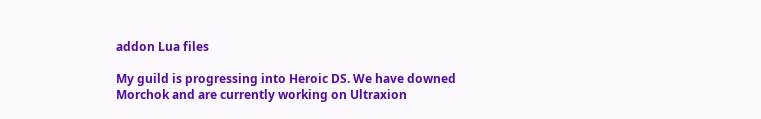addon Lua files

My guild is progressing into Heroic DS. We have downed Morchok and are currently working on Ultraxion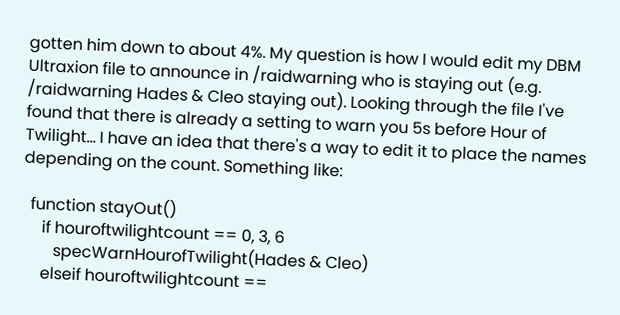gotten him down to about 4%. My question is how I would edit my DBM Ultraxion file to announce in /raidwarning who is staying out (e.g. /raidwarning Hades & Cleo staying out). Looking through the file I've found that there is already a setting to warn you 5s before Hour of Twilight... I have an idea that there's a way to edit it to place the names depending on the count. Something like:

  function stayOut()
     if houroftwilightcount == 0, 3, 6
        specWarnHourofTwilight(Hades & Cleo)
     elseif houroftwilightcount ==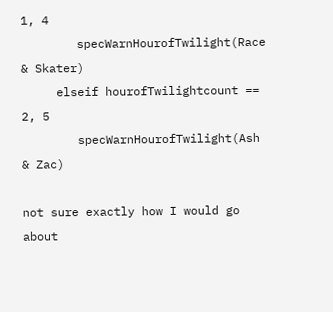1, 4
        specWarnHourofTwilight(Race & Skater)
     elseif hourofTwilightcount == 2, 5
        specWarnHourofTwilight(Ash & Zac)

not sure exactly how I would go about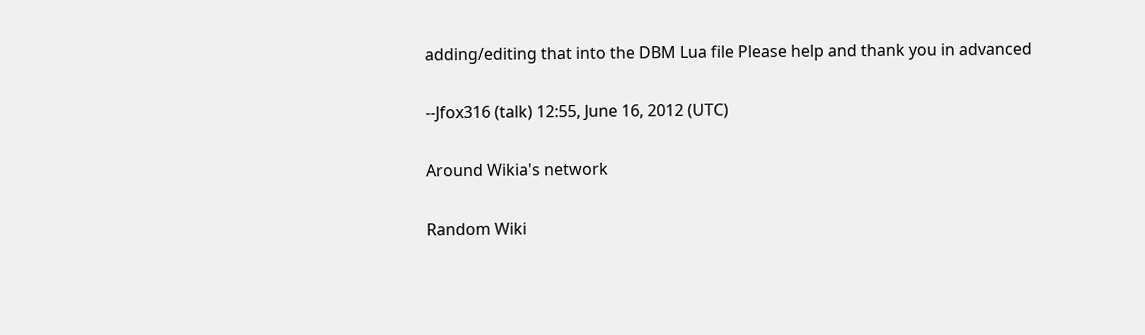adding/editing that into the DBM Lua file Please help and thank you in advanced

--Jfox316 (talk) 12:55, June 16, 2012 (UTC)

Around Wikia's network

Random Wiki